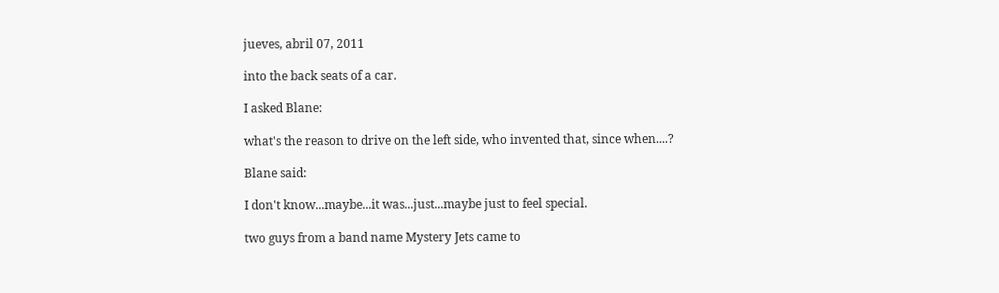jueves, abril 07, 2011

into the back seats of a car.

I asked Blane:

what's the reason to drive on the left side, who invented that, since when....?

Blane said:

I don't know...maybe...it was...just...maybe just to feel special.

two guys from a band name Mystery Jets came to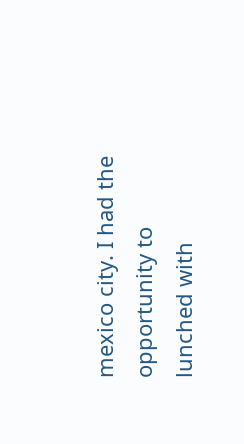mexico city. I had the opportunity to lunched with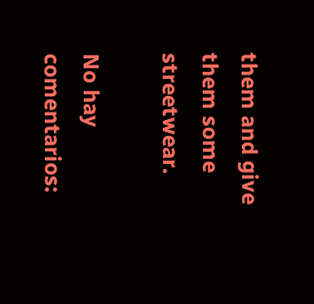them and give them some streetwear.

No hay comentarios: